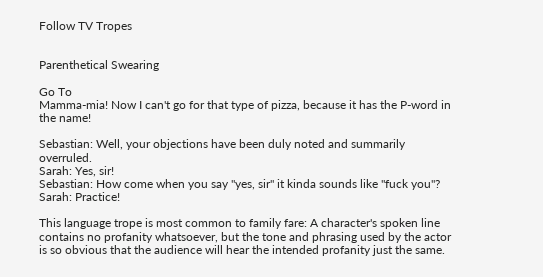Follow TV Tropes


Parenthetical Swearing

Go To
Mamma-mia! Now I can't go for that type of pizza, because it has the P-word in the name!

Sebastian: Well, your objections have been duly noted and summarily overruled.
Sarah: Yes, sir!
Sebastian: How come when you say "yes, sir" it kinda sounds like "fuck you"?
Sarah: Practice!

This language trope is most common to family fare: A character's spoken line contains no profanity whatsoever, but the tone and phrasing used by the actor is so obvious that the audience will hear the intended profanity just the same.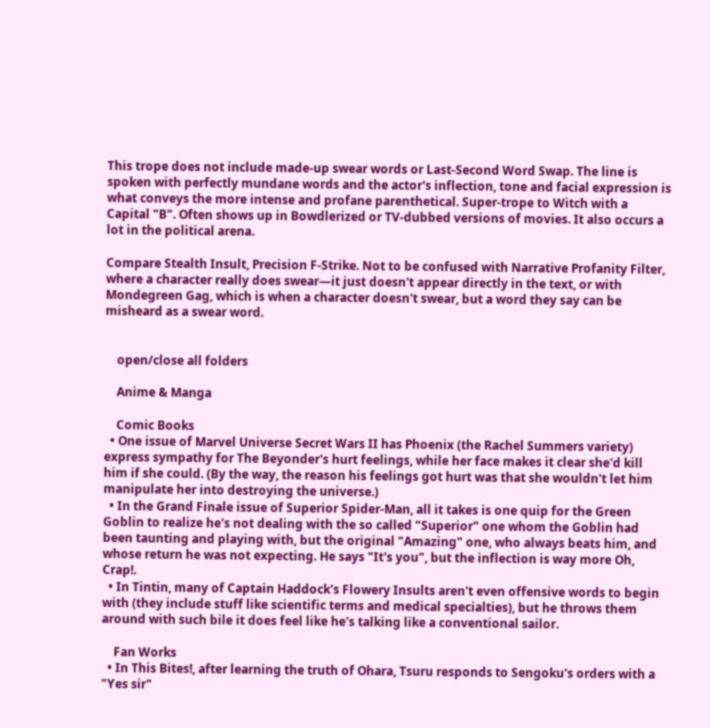This trope does not include made-up swear words or Last-Second Word Swap. The line is spoken with perfectly mundane words and the actor's inflection, tone and facial expression is what conveys the more intense and profane parenthetical. Super-trope to Witch with a Capital "B". Often shows up in Bowdlerized or TV-dubbed versions of movies. It also occurs a lot in the political arena.

Compare Stealth Insult, Precision F-Strike. Not to be confused with Narrative Profanity Filter, where a character really does swear—it just doesn't appear directly in the text, or with Mondegreen Gag, which is when a character doesn't swear, but a word they say can be misheard as a swear word.


    open/close all folders

    Anime & Manga

    Comic Books
  • One issue of Marvel Universe Secret Wars II has Phoenix (the Rachel Summers variety) express sympathy for The Beyonder's hurt feelings, while her face makes it clear she'd kill him if she could. (By the way, the reason his feelings got hurt was that she wouldn't let him manipulate her into destroying the universe.)
  • In the Grand Finale issue of Superior Spider-Man, all it takes is one quip for the Green Goblin to realize he's not dealing with the so called "Superior" one whom the Goblin had been taunting and playing with, but the original "Amazing" one, who always beats him, and whose return he was not expecting. He says "It's you", but the inflection is way more Oh, Crap!.
  • In Tintin, many of Captain Haddock's Flowery Insults aren't even offensive words to begin with (they include stuff like scientific terms and medical specialties), but he throws them around with such bile it does feel like he's talking like a conventional sailor.

    Fan Works
  • In This Bites!, after learning the truth of Ohara, Tsuru responds to Sengoku's orders with a "Yes sir"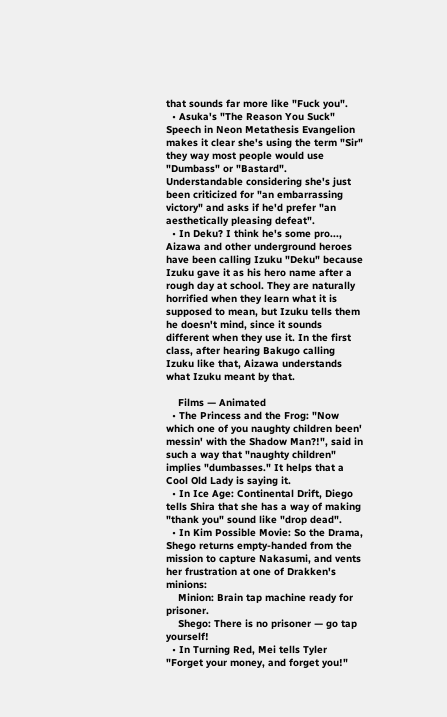that sounds far more like "Fuck you".
  • Asuka's "The Reason You Suck" Speech in Neon Metathesis Evangelion makes it clear she's using the term "Sir" they way most people would use "Dumbass" or "Bastard". Understandable considering she's just been criticized for "an embarrassing victory" and asks if he'd prefer "an aesthetically pleasing defeat".
  • In Deku? I think he's some pro..., Aizawa and other underground heroes have been calling Izuku "Deku" because Izuku gave it as his hero name after a rough day at school. They are naturally horrified when they learn what it is supposed to mean, but Izuku tells them he doesn't mind, since it sounds different when they use it. In the first class, after hearing Bakugo calling Izuku like that, Aizawa understands what Izuku meant by that.

    Films — Animated
  • The Princess and the Frog: "Now which one of you naughty children been' messin' with the Shadow Man?!", said in such a way that "naughty children" implies "dumbasses." It helps that a Cool Old Lady is saying it.
  • In Ice Age: Continental Drift, Diego tells Shira that she has a way of making "thank you" sound like "drop dead".
  • In Kim Possible Movie: So the Drama, Shego returns empty-handed from the mission to capture Nakasumi, and vents her frustration at one of Drakken's minions:
    Minion: Brain tap machine ready for prisoner.
    Shego: There is no prisoner — go tap yourself!
  • In Turning Red, Mei tells Tyler "Forget your money, and forget you!"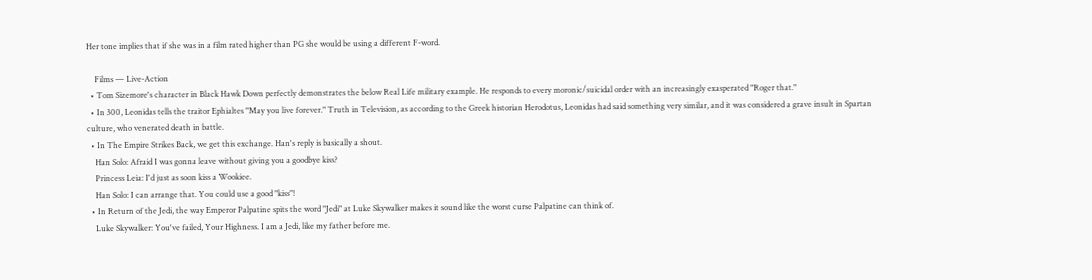Her tone implies that if she was in a film rated higher than PG she would be using a different F-word.

    Films — Live-Action
  • Tom Sizemore's character in Black Hawk Down perfectly demonstrates the below Real Life military example. He responds to every moronic/suicidal order with an increasingly exasperated "Roger that."
  • In 300, Leonidas tells the traitor Ephialtes "May you live forever." Truth in Television, as according to the Greek historian Herodotus, Leonidas had said something very similar, and it was considered a grave insult in Spartan culture, who venerated death in battle.
  • In The Empire Strikes Back, we get this exchange. Han's reply is basically a shout.
    Han Solo: Afraid I was gonna leave without giving you a goodbye kiss?
    Princess Leia: I'd just as soon kiss a Wookiee.
    Han Solo: I can arrange that. You could use a good "kiss"!
  • In Return of the Jedi, the way Emperor Palpatine spits the word "Jedi" at Luke Skywalker makes it sound like the worst curse Palpatine can think of.
    Luke Skywalker: You've failed, Your Highness. I am a Jedi, like my father before me.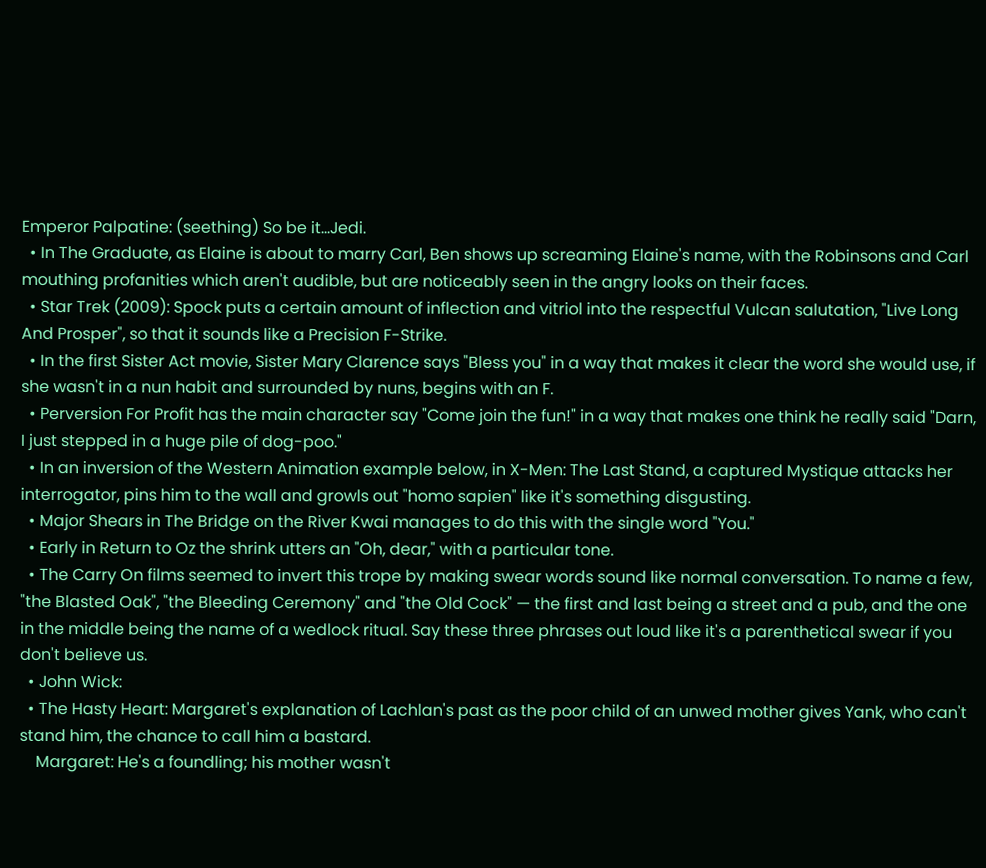Emperor Palpatine: (seething) So be it...Jedi.
  • In The Graduate, as Elaine is about to marry Carl, Ben shows up screaming Elaine's name, with the Robinsons and Carl mouthing profanities which aren't audible, but are noticeably seen in the angry looks on their faces.
  • Star Trek (2009): Spock puts a certain amount of inflection and vitriol into the respectful Vulcan salutation, "Live Long And Prosper", so that it sounds like a Precision F-Strike.
  • In the first Sister Act movie, Sister Mary Clarence says "Bless you" in a way that makes it clear the word she would use, if she wasn't in a nun habit and surrounded by nuns, begins with an F.
  • Perversion For Profit has the main character say "Come join the fun!" in a way that makes one think he really said "Darn, I just stepped in a huge pile of dog-poo."
  • In an inversion of the Western Animation example below, in X-Men: The Last Stand, a captured Mystique attacks her interrogator, pins him to the wall and growls out "homo sapien" like it's something disgusting.
  • Major Shears in The Bridge on the River Kwai manages to do this with the single word "You."
  • Early in Return to Oz the shrink utters an "Oh, dear," with a particular tone.
  • The Carry On films seemed to invert this trope by making swear words sound like normal conversation. To name a few, "the Blasted Oak", "the Bleeding Ceremony" and "the Old Cock" — the first and last being a street and a pub, and the one in the middle being the name of a wedlock ritual. Say these three phrases out loud like it's a parenthetical swear if you don't believe us.
  • John Wick:
  • The Hasty Heart: Margaret's explanation of Lachlan's past as the poor child of an unwed mother gives Yank, who can't stand him, the chance to call him a bastard.
    Margaret: He's a foundling; his mother wasn't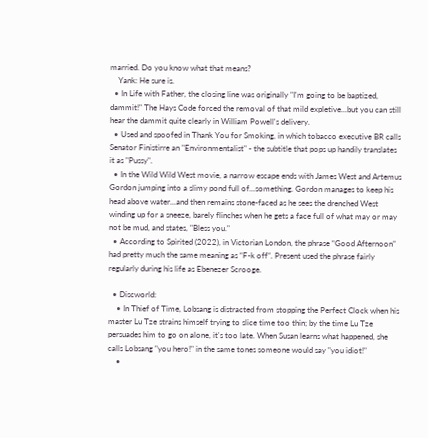married. Do you know what that means?
    Yank: He sure is.
  • In Life with Father, the closing line was originally "I'm going to be baptized, dammit!" The Hays Code forced the removal of that mild expletive...but you can still hear the dammit quite clearly in William Powell's delivery.
  • Used and spoofed in Thank You for Smoking, in which tobacco executive BR calls Senator Finistirre an "Environmentalist" - the subtitle that pops up handily translates it as "Pussy".
  • In the Wild Wild West movie, a narrow escape ends with James West and Artemus Gordon jumping into a slimy pond full of...something. Gordon manages to keep his head above water...and then remains stone-faced as he sees the drenched West winding up for a sneeze, barely flinches when he gets a face full of what may or may not be mud, and states, "Bless you."
  • According to Spirited (2022), in Victorian London, the phrase “Good Afternoon” had pretty much the same meaning as “F-k off”. Present used the phrase fairly regularly during his life as Ebenezer Scrooge.

  • Discworld:
    • In Thief of Time, Lobsang is distracted from stopping the Perfect Clock when his master Lu Tze strains himself trying to slice time too thin; by the time Lu Tze persuades him to go on alone, it's too late. When Susan learns what happened, she calls Lobsang "you hero!" in the same tones someone would say "you idiot!"
    •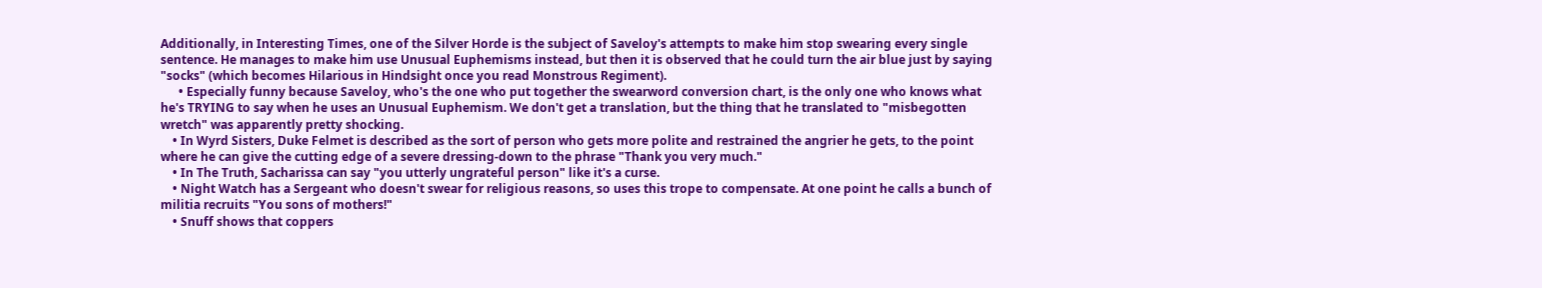Additionally, in Interesting Times, one of the Silver Horde is the subject of Saveloy's attempts to make him stop swearing every single sentence. He manages to make him use Unusual Euphemisms instead, but then it is observed that he could turn the air blue just by saying "socks" (which becomes Hilarious in Hindsight once you read Monstrous Regiment).
      • Especially funny because Saveloy, who's the one who put together the swearword conversion chart, is the only one who knows what he's TRYING to say when he uses an Unusual Euphemism. We don't get a translation, but the thing that he translated to "misbegotten wretch" was apparently pretty shocking.
    • In Wyrd Sisters, Duke Felmet is described as the sort of person who gets more polite and restrained the angrier he gets, to the point where he can give the cutting edge of a severe dressing-down to the phrase "Thank you very much."
    • In The Truth, Sacharissa can say "you utterly ungrateful person" like it's a curse.
    • Night Watch has a Sergeant who doesn't swear for religious reasons, so uses this trope to compensate. At one point he calls a bunch of militia recruits "You sons of mothers!"
    • Snuff shows that coppers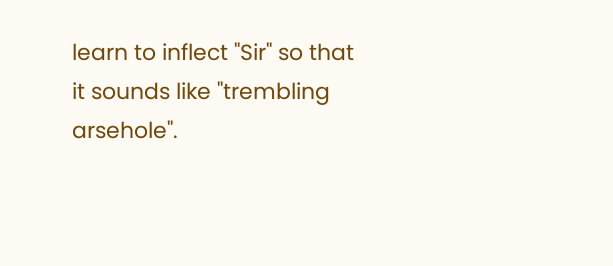learn to inflect "Sir" so that it sounds like "trembling arsehole".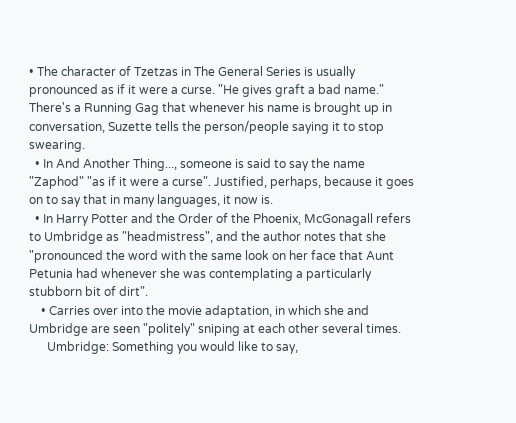• The character of Tzetzas in The General Series is usually pronounced as if it were a curse. "He gives graft a bad name." There's a Running Gag that whenever his name is brought up in conversation, Suzette tells the person/people saying it to stop swearing.
  • In And Another Thing..., someone is said to say the name "Zaphod" "as if it were a curse". Justified, perhaps, because it goes on to say that in many languages, it now is.
  • In Harry Potter and the Order of the Phoenix, McGonagall refers to Umbridge as "headmistress", and the author notes that she "pronounced the word with the same look on her face that Aunt Petunia had whenever she was contemplating a particularly stubborn bit of dirt".
    • Carries over into the movie adaptation, in which she and Umbridge are seen "politely" sniping at each other several times.
      Umbridge: Something you would like to say,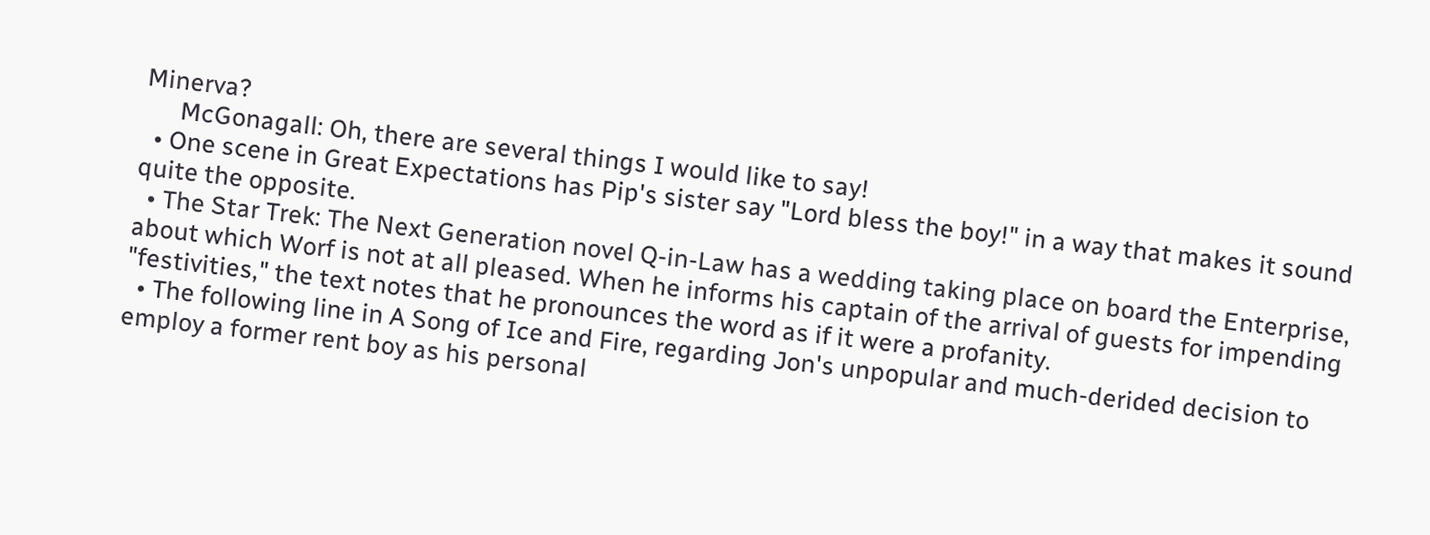Minerva?
      McGonagall: Oh, there are several things I would like to say!
  • One scene in Great Expectations has Pip's sister say "Lord bless the boy!" in a way that makes it sound quite the opposite.
  • The Star Trek: The Next Generation novel Q-in-Law has a wedding taking place on board the Enterprise, about which Worf is not at all pleased. When he informs his captain of the arrival of guests for impending "festivities," the text notes that he pronounces the word as if it were a profanity.
  • The following line in A Song of Ice and Fire, regarding Jon's unpopular and much-derided decision to employ a former rent boy as his personal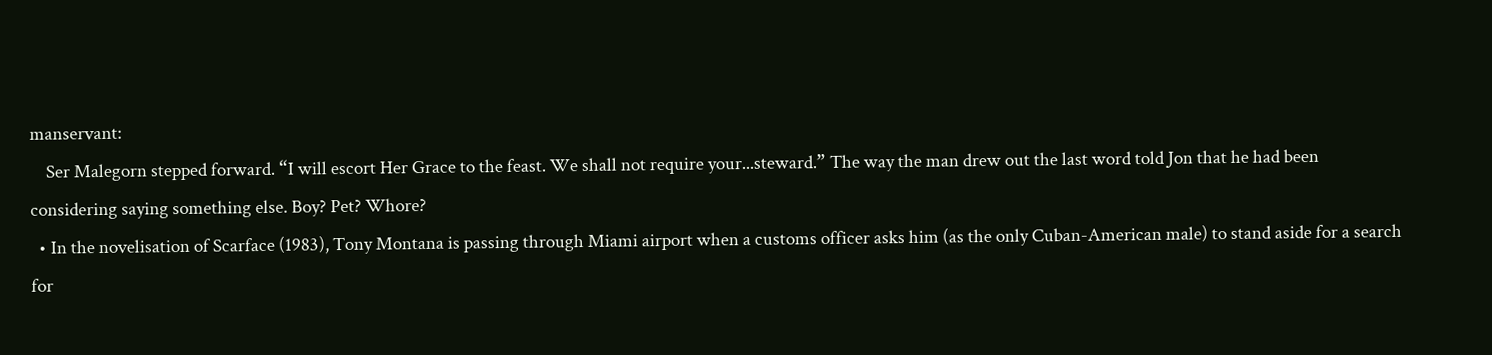manservant:
    Ser Malegorn stepped forward. “I will escort Her Grace to the feast. We shall not require your...steward.” The way the man drew out the last word told Jon that he had been considering saying something else. Boy? Pet? Whore?
  • In the novelisation of Scarface (1983), Tony Montana is passing through Miami airport when a customs officer asks him (as the only Cuban-American male) to stand aside for a search for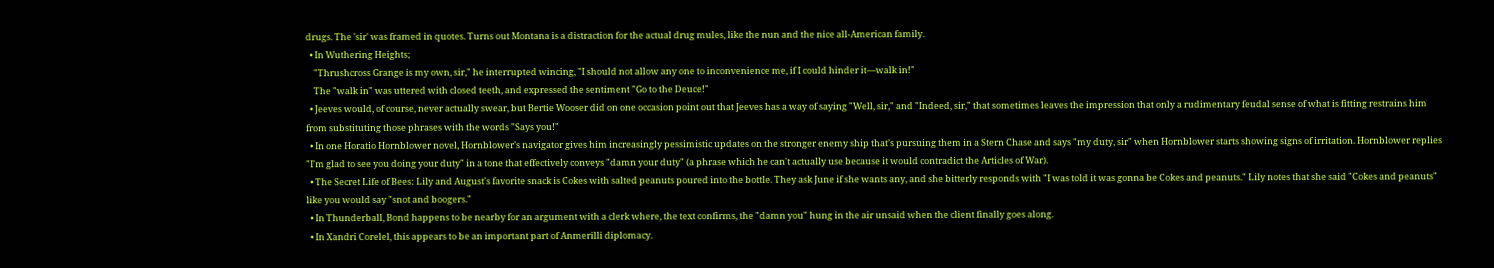drugs. The 'sir' was framed in quotes. Turns out Montana is a distraction for the actual drug mules, like the nun and the nice all-American family.
  • In Wuthering Heights;
    "Thrushcross Grange is my own, sir," he interrupted wincing, "I should not allow any one to inconvenience me, if I could hinder it—walk in!"
    The "walk in" was uttered with closed teeth, and expressed the sentiment "Go to the Deuce!"
  • Jeeves would, of course, never actually swear, but Bertie Wooser did on one occasion point out that Jeeves has a way of saying "Well, sir," and "Indeed, sir," that sometimes leaves the impression that only a rudimentary feudal sense of what is fitting restrains him from substituting those phrases with the words "Says you!"
  • In one Horatio Hornblower novel, Hornblower's navigator gives him increasingly pessimistic updates on the stronger enemy ship that's pursuing them in a Stern Chase and says "my duty, sir" when Hornblower starts showing signs of irritation. Hornblower replies "I'm glad to see you doing your duty" in a tone that effectively conveys "damn your duty" (a phrase which he can't actually use because it would contradict the Articles of War).
  • The Secret Life of Bees: Lily and August's favorite snack is Cokes with salted peanuts poured into the bottle. They ask June if she wants any, and she bitterly responds with "I was told it was gonna be Cokes and peanuts." Lily notes that she said "Cokes and peanuts" like you would say "snot and boogers."
  • In Thunderball, Bond happens to be nearby for an argument with a clerk where, the text confirms, the "damn you" hung in the air unsaid when the client finally goes along.
  • In Xandri Corelel, this appears to be an important part of Anmerilli diplomacy.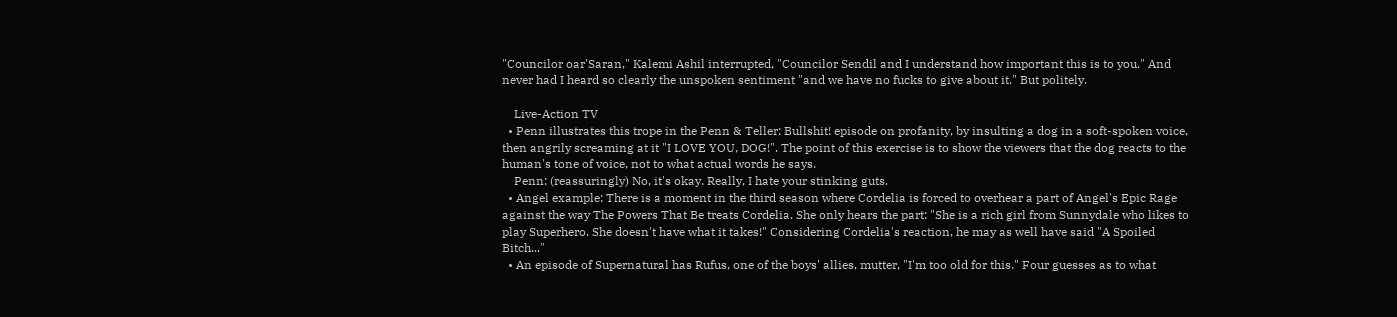"Councilor oar'Saran," Kalemi Ashil interrupted, "Councilor Sendil and I understand how important this is to you." And never had I heard so clearly the unspoken sentiment "and we have no fucks to give about it." But politely.

    Live-Action TV
  • Penn illustrates this trope in the Penn & Teller: Bullshit! episode on profanity, by insulting a dog in a soft-spoken voice, then angrily screaming at it "I LOVE YOU, DOG!". The point of this exercise is to show the viewers that the dog reacts to the human's tone of voice, not to what actual words he says.
    Penn: (reassuringly) No, it's okay. Really, I hate your stinking guts.
  • Angel example: There is a moment in the third season where Cordelia is forced to overhear a part of Angel's Epic Rage against the way The Powers That Be treats Cordelia. She only hears the part: "She is a rich girl from Sunnydale who likes to play Superhero. She doesn't have what it takes!" Considering Cordelia's reaction, he may as well have said "A Spoiled Bitch..."
  • An episode of Supernatural has Rufus, one of the boys' allies, mutter, "I'm too old for this." Four guesses as to what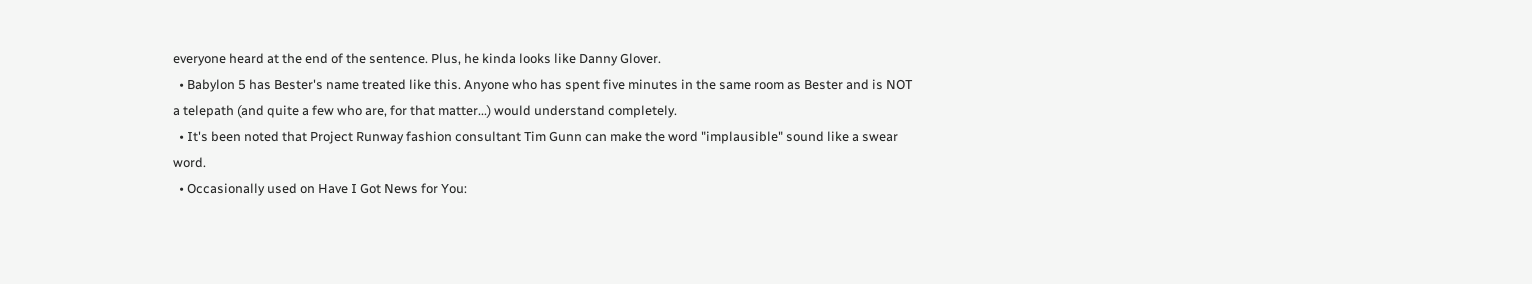everyone heard at the end of the sentence. Plus, he kinda looks like Danny Glover.
  • Babylon 5 has Bester's name treated like this. Anyone who has spent five minutes in the same room as Bester and is NOT a telepath (and quite a few who are, for that matter...) would understand completely.
  • It's been noted that Project Runway fashion consultant Tim Gunn can make the word "implausible" sound like a swear word.
  • Occasionally used on Have I Got News for You: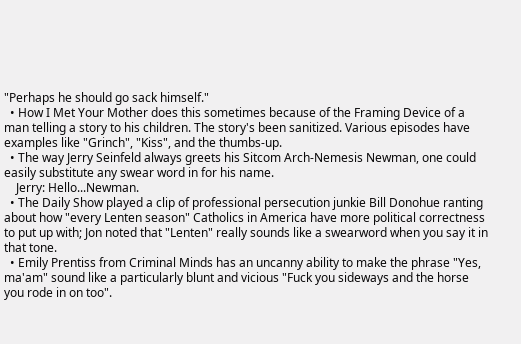"Perhaps he should go sack himself."
  • How I Met Your Mother does this sometimes because of the Framing Device of a man telling a story to his children. The story's been sanitized. Various episodes have examples like "Grinch", "Kiss", and the thumbs-up.
  • The way Jerry Seinfeld always greets his Sitcom Arch-Nemesis Newman, one could easily substitute any swear word in for his name.
    Jerry: Hello...Newman.
  • The Daily Show played a clip of professional persecution junkie Bill Donohue ranting about how "every Lenten season" Catholics in America have more political correctness to put up with; Jon noted that "Lenten" really sounds like a swearword when you say it in that tone.
  • Emily Prentiss from Criminal Minds has an uncanny ability to make the phrase "Yes, ma'am" sound like a particularly blunt and vicious "Fuck you sideways and the horse you rode in on too".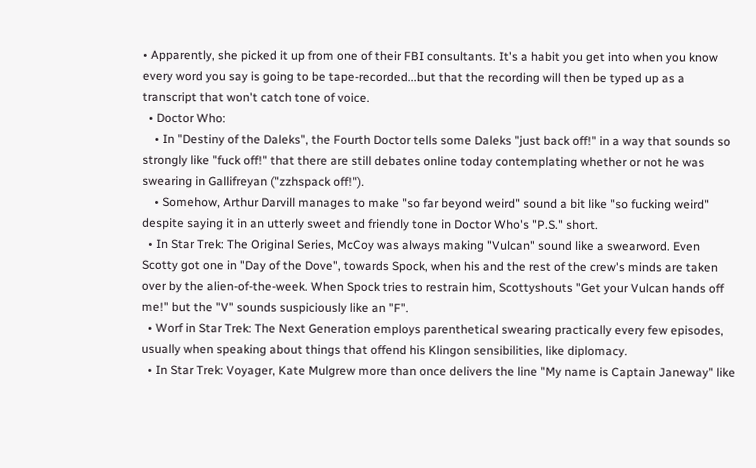• Apparently, she picked it up from one of their FBI consultants. It's a habit you get into when you know every word you say is going to be tape-recorded...but that the recording will then be typed up as a transcript that won't catch tone of voice.
  • Doctor Who:
    • In "Destiny of the Daleks", the Fourth Doctor tells some Daleks "just back off!" in a way that sounds so strongly like "fuck off!" that there are still debates online today contemplating whether or not he was swearing in Gallifreyan ("zzhspack off!").
    • Somehow, Arthur Darvill manages to make "so far beyond weird" sound a bit like "so fucking weird" despite saying it in an utterly sweet and friendly tone in Doctor Who's "P.S." short.
  • In Star Trek: The Original Series, McCoy was always making "Vulcan" sound like a swearword. Even Scotty got one in "Day of the Dove", towards Spock, when his and the rest of the crew's minds are taken over by the alien-of-the-week. When Spock tries to restrain him, Scottyshouts "Get your Vulcan hands off me!" but the "V" sounds suspiciously like an "F".
  • Worf in Star Trek: The Next Generation employs parenthetical swearing practically every few episodes, usually when speaking about things that offend his Klingon sensibilities, like diplomacy.
  • In Star Trek: Voyager, Kate Mulgrew more than once delivers the line "My name is Captain Janeway" like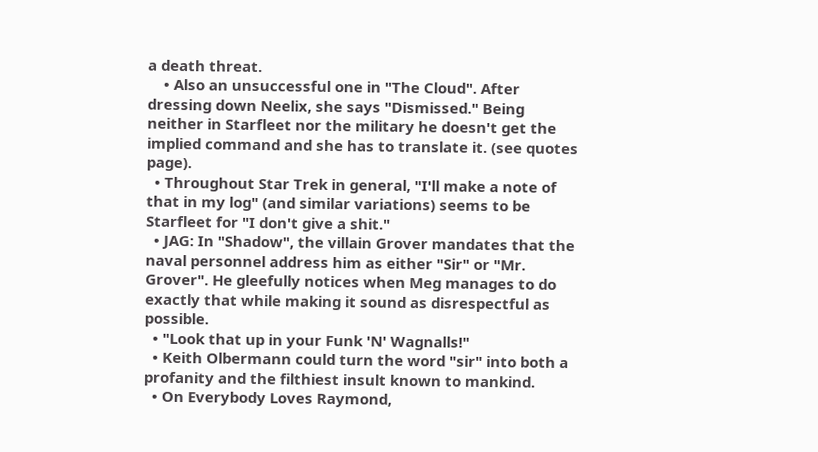a death threat.
    • Also an unsuccessful one in "The Cloud". After dressing down Neelix, she says "Dismissed." Being neither in Starfleet nor the military he doesn't get the implied command and she has to translate it. (see quotes page).
  • Throughout Star Trek in general, "I'll make a note of that in my log" (and similar variations) seems to be Starfleet for "I don't give a shit."
  • JAG: In "Shadow", the villain Grover mandates that the naval personnel address him as either "Sir" or "Mr. Grover". He gleefully notices when Meg manages to do exactly that while making it sound as disrespectful as possible.
  • "Look that up in your Funk 'N' Wagnalls!"
  • Keith Olbermann could turn the word "sir" into both a profanity and the filthiest insult known to mankind.
  • On Everybody Loves Raymond,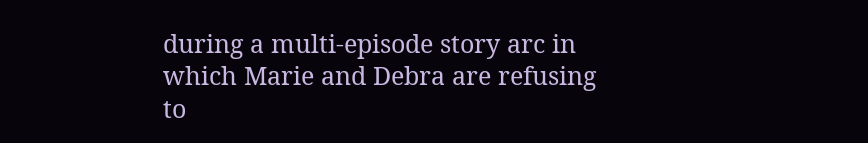during a multi-episode story arc in which Marie and Debra are refusing to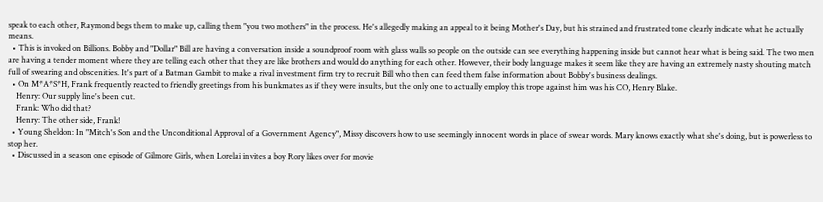speak to each other, Raymond begs them to make up, calling them "you two mothers" in the process. He's allegedly making an appeal to it being Mother's Day, but his strained and frustrated tone clearly indicate what he actually means.
  • This is invoked on Billions. Bobby and "Dollar" Bill are having a conversation inside a soundproof room with glass walls so people on the outside can see everything happening inside but cannot hear what is being said. The two men are having a tender moment where they are telling each other that they are like brothers and would do anything for each other. However, their body language makes it seem like they are having an extremely nasty shouting match full of swearing and obscenities. It's part of a Batman Gambit to make a rival investment firm try to recruit Bill who then can feed them false information about Bobby's business dealings.
  • On M*A*S*H, Frank frequently reacted to friendly greetings from his bunkmates as if they were insults, but the only one to actually employ this trope against him was his CO, Henry Blake.
    Henry: Our supply line's been cut.
    Frank: Who did that?
    Henry: The other side, Frank!
  • Young Sheldon: In "Mitch's Son and the Unconditional Approval of a Government Agency", Missy discovers how to use seemingly innocent words in place of swear words. Mary knows exactly what she's doing, but is powerless to stop her.
  • Discussed in a season one episode of Gilmore Girls, when Lorelai invites a boy Rory likes over for movie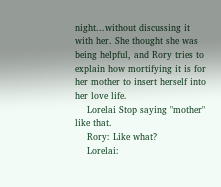night...without discussing it with her. She thought she was being helpful, and Rory tries to explain how mortifying it is for her mother to insert herself into her love life.
    Lorelai Stop saying "mother" like that.
    Rory: Like what?
    Lorelai: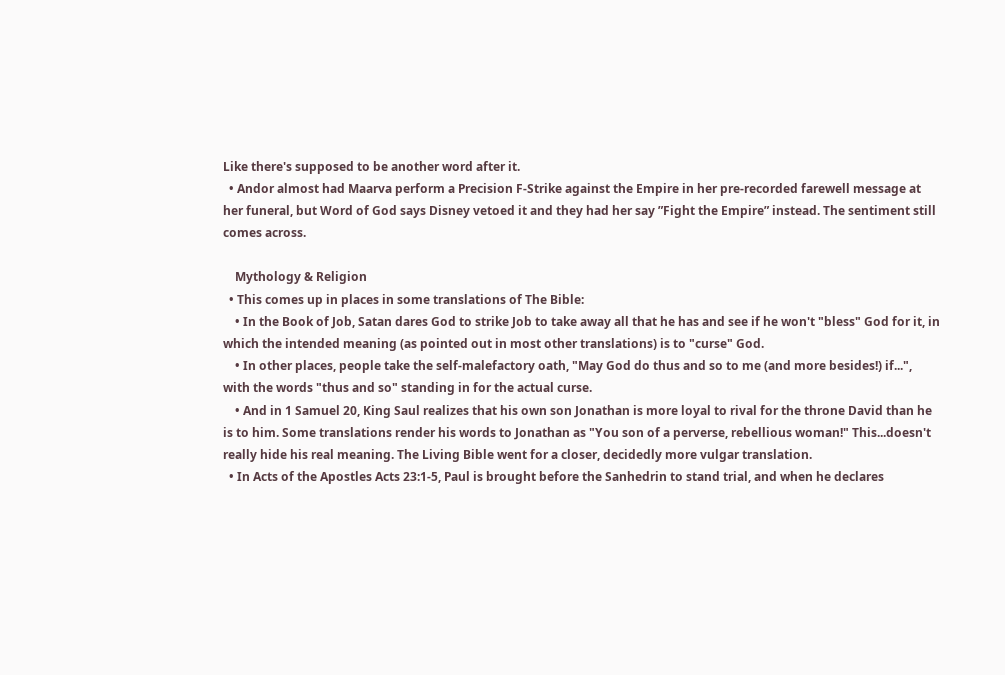Like there's supposed to be another word after it.
  • Andor almost had Maarva perform a Precision F-Strike against the Empire in her pre-recorded farewell message at her funeral, but Word of God says Disney vetoed it and they had her say ”Fight the Empire” instead. The sentiment still comes across.

    Mythology & Religion
  • This comes up in places in some translations of The Bible:
    • In the Book of Job, Satan dares God to strike Job to take away all that he has and see if he won't "bless" God for it, in which the intended meaning (as pointed out in most other translations) is to "curse" God.
    • In other places, people take the self-malefactory oath, "May God do thus and so to me (and more besides!) if...", with the words "thus and so" standing in for the actual curse.
    • And in 1 Samuel 20, King Saul realizes that his own son Jonathan is more loyal to rival for the throne David than he is to him. Some translations render his words to Jonathan as "You son of a perverse, rebellious woman!" This...doesn't really hide his real meaning. The Living Bible went for a closer, decidedly more vulgar translation.
  • In Acts of the Apostles Acts 23:1-5, Paul is brought before the Sanhedrin to stand trial, and when he declares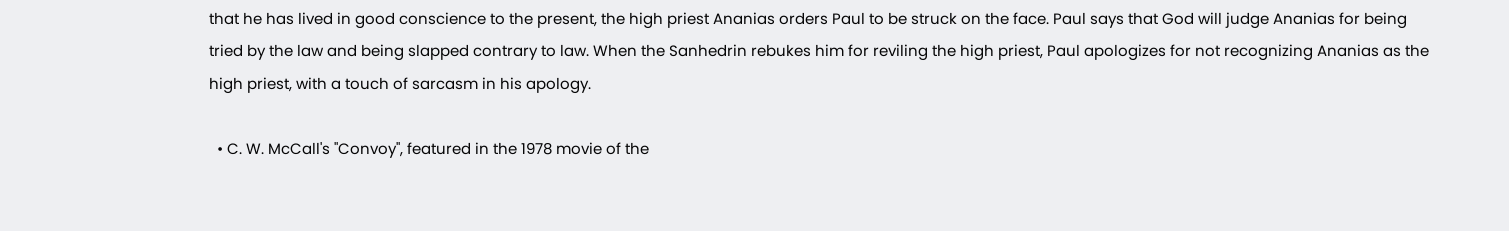that he has lived in good conscience to the present, the high priest Ananias orders Paul to be struck on the face. Paul says that God will judge Ananias for being tried by the law and being slapped contrary to law. When the Sanhedrin rebukes him for reviling the high priest, Paul apologizes for not recognizing Ananias as the high priest, with a touch of sarcasm in his apology.

  • C. W. McCall's "Convoy", featured in the 1978 movie of the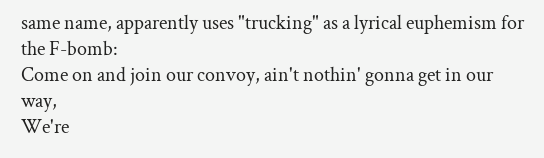same name, apparently uses "trucking" as a lyrical euphemism for the F-bomb:
Come on and join our convoy, ain't nothin' gonna get in our way,
We're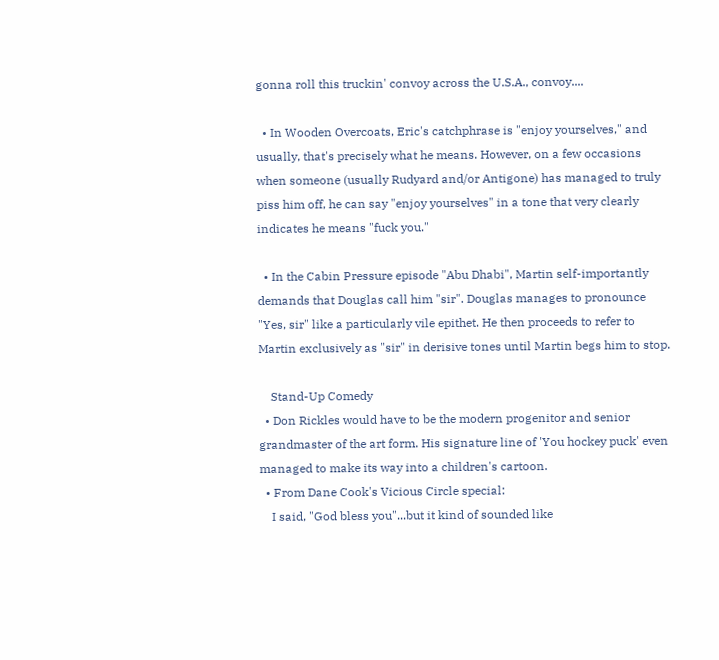gonna roll this truckin' convoy across the U.S.A., convoy....

  • In Wooden Overcoats, Eric's catchphrase is "enjoy yourselves," and usually, that's precisely what he means. However, on a few occasions when someone (usually Rudyard and/or Antigone) has managed to truly piss him off, he can say "enjoy yourselves" in a tone that very clearly indicates he means "fuck you."

  • In the Cabin Pressure episode "Abu Dhabi", Martin self-importantly demands that Douglas call him "sir". Douglas manages to pronounce "Yes, sir" like a particularly vile epithet. He then proceeds to refer to Martin exclusively as "sir" in derisive tones until Martin begs him to stop.

    Stand-Up Comedy
  • Don Rickles would have to be the modern progenitor and senior grandmaster of the art form. His signature line of 'You hockey puck' even managed to make its way into a children's cartoon.
  • From Dane Cook's Vicious Circle special:
    I said, "God bless you"...but it kind of sounded like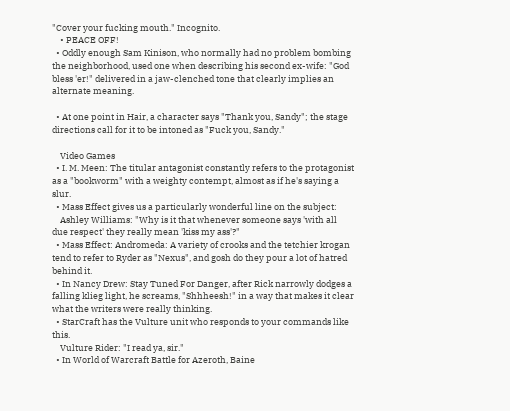"Cover your fucking mouth." Incognito.
    • PEACE OFF!
  • Oddly enough Sam Kinison, who normally had no problem bombing the neighborhood, used one when describing his second ex-wife: "God bless 'er!" delivered in a jaw-clenched tone that clearly implies an alternate meaning.

  • At one point in Hair, a character says "Thank you, Sandy"; the stage directions call for it to be intoned as "Fuck you, Sandy."

    Video Games
  • I. M. Meen: The titular antagonist constantly refers to the protagonist as a "bookworm" with a weighty contempt, almost as if he's saying a slur.
  • Mass Effect gives us a particularly wonderful line on the subject:
    Ashley Williams: "Why is it that whenever someone says 'with all due respect' they really mean 'kiss my ass'?"
  • Mass Effect: Andromeda: A variety of crooks and the tetchier krogan tend to refer to Ryder as "Nexus", and gosh do they pour a lot of hatred behind it.
  • In Nancy Drew: Stay Tuned For Danger, after Rick narrowly dodges a falling klieg light, he screams, "Shhheesh!" in a way that makes it clear what the writers were really thinking.
  • StarCraft has the Vulture unit who responds to your commands like this.
    Vulture Rider: "I read ya, sir."
  • In World of Warcraft Battle for Azeroth, Baine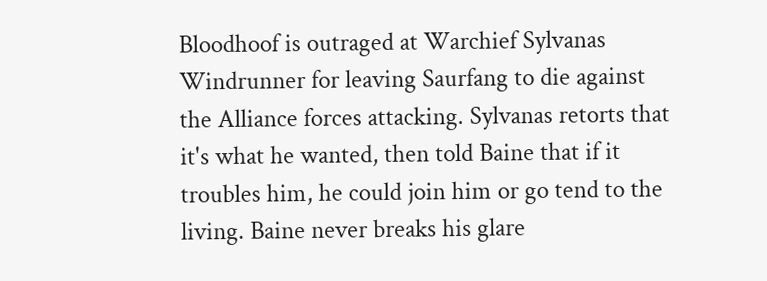Bloodhoof is outraged at Warchief Sylvanas Windrunner for leaving Saurfang to die against the Alliance forces attacking. Sylvanas retorts that it's what he wanted, then told Baine that if it troubles him, he could join him or go tend to the living. Baine never breaks his glare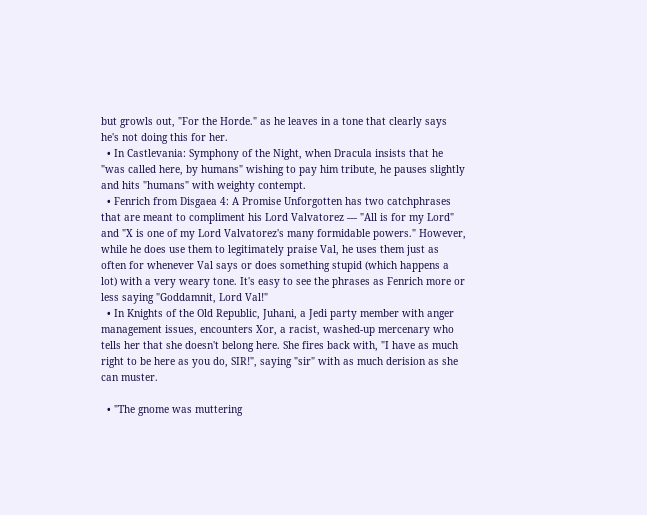but growls out, "For the Horde." as he leaves in a tone that clearly says he's not doing this for her.
  • In Castlevania: Symphony of the Night, when Dracula insists that he "was called here, by humans" wishing to pay him tribute, he pauses slightly and hits "humans" with weighty contempt.
  • Fenrich from Disgaea 4: A Promise Unforgotten has two catchphrases that are meant to compliment his Lord Valvatorez — "All is for my Lord" and "X is one of my Lord Valvatorez's many formidable powers." However, while he does use them to legitimately praise Val, he uses them just as often for whenever Val says or does something stupid (which happens a lot) with a very weary tone. It's easy to see the phrases as Fenrich more or less saying "Goddamnit, Lord Val!"
  • In Knights of the Old Republic, Juhani, a Jedi party member with anger management issues, encounters Xor, a racist, washed-up mercenary who tells her that she doesn't belong here. She fires back with, "I have as much right to be here as you do, SIR!", saying "sir" with as much derision as she can muster.

  • "The gnome was muttering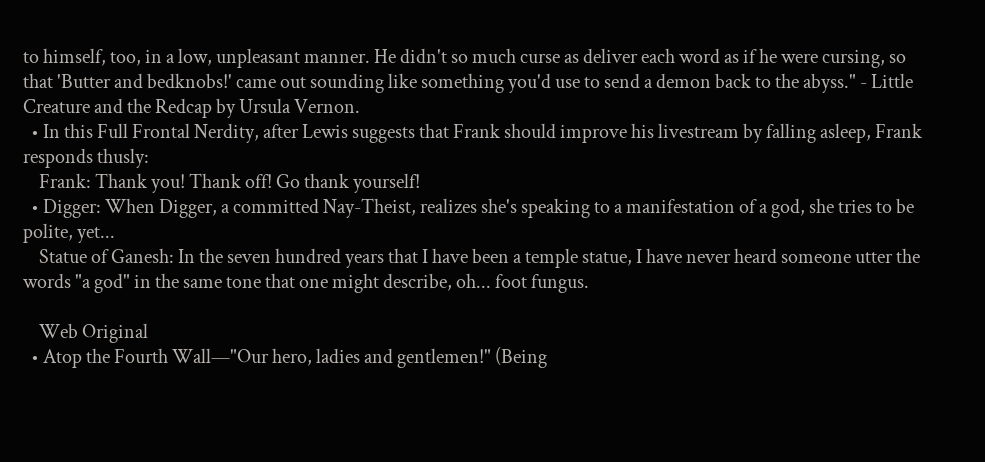to himself, too, in a low, unpleasant manner. He didn't so much curse as deliver each word as if he were cursing, so that 'Butter and bedknobs!' came out sounding like something you'd use to send a demon back to the abyss." - Little Creature and the Redcap by Ursula Vernon.
  • In this Full Frontal Nerdity, after Lewis suggests that Frank should improve his livestream by falling asleep, Frank responds thusly:
    Frank: Thank you! Thank off! Go thank yourself!
  • Digger: When Digger, a committed Nay-Theist, realizes she's speaking to a manifestation of a god, she tries to be polite, yet...
    Statue of Ganesh: In the seven hundred years that I have been a temple statue, I have never heard someone utter the words "a god" in the same tone that one might describe, oh... foot fungus.

    Web Original
  • Atop the Fourth Wall—"Our hero, ladies and gentlemen!" (Being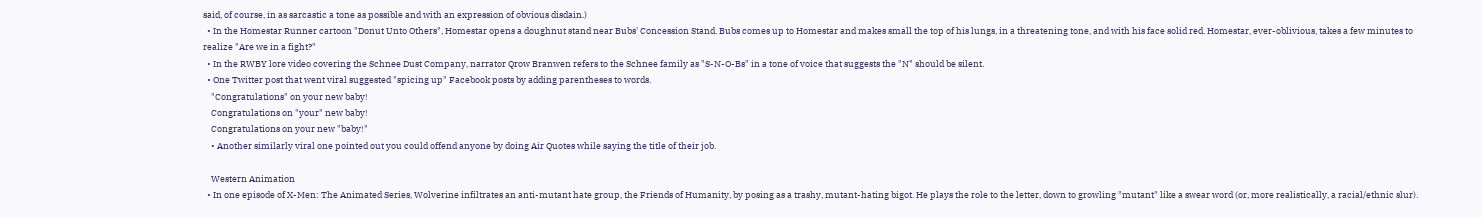said, of course, in as sarcastic a tone as possible and with an expression of obvious disdain.)
  • In the Homestar Runner cartoon "Donut Unto Others", Homestar opens a doughnut stand near Bubs' Concession Stand. Bubs comes up to Homestar and makes small the top of his lungs, in a threatening tone, and with his face solid red. Homestar, ever-oblivious, takes a few minutes to realize "Are we in a fight?"
  • In the RWBY lore video covering the Schnee Dust Company, narrator Qrow Branwen refers to the Schnee family as "S-N-O-Bs" in a tone of voice that suggests the "N" should be silent.
  • One Twitter post that went viral suggested "spicing up" Facebook posts by adding parentheses to words.
    "Congratulations" on your new baby!
    Congratulations on "your" new baby!
    Congratulations on your new "baby!"
    • Another similarly viral one pointed out you could offend anyone by doing Air Quotes while saying the title of their job.

    Western Animation
  • In one episode of X-Men: The Animated Series, Wolverine infiltrates an anti-mutant hate group, the Friends of Humanity, by posing as a trashy, mutant-hating bigot. He plays the role to the letter, down to growling "mutant" like a swear word (or, more realistically, a racial/ethnic slur).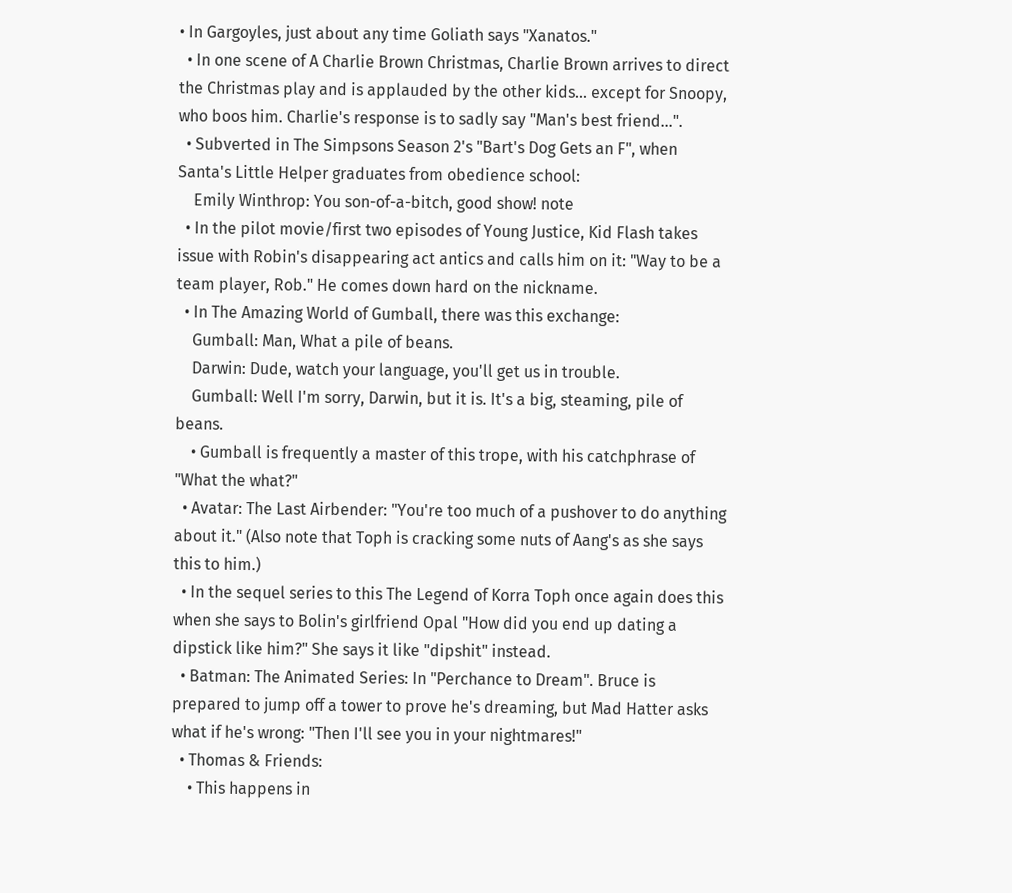• In Gargoyles, just about any time Goliath says "Xanatos."
  • In one scene of A Charlie Brown Christmas, Charlie Brown arrives to direct the Christmas play and is applauded by the other kids... except for Snoopy, who boos him. Charlie's response is to sadly say "Man's best friend...".
  • Subverted in The Simpsons Season 2's "Bart's Dog Gets an F", when Santa's Little Helper graduates from obedience school:
    Emily Winthrop: You son-of-a-bitch, good show! note
  • In the pilot movie/first two episodes of Young Justice, Kid Flash takes issue with Robin's disappearing act antics and calls him on it: "Way to be a team player, Rob." He comes down hard on the nickname.
  • In The Amazing World of Gumball, there was this exchange:
    Gumball: Man, What a pile of beans.
    Darwin: Dude, watch your language, you'll get us in trouble.
    Gumball: Well I'm sorry, Darwin, but it is. It's a big, steaming, pile of beans.
    • Gumball is frequently a master of this trope, with his catchphrase of "What the what?"
  • Avatar: The Last Airbender: "You're too much of a pushover to do anything about it." (Also note that Toph is cracking some nuts of Aang's as she says this to him.)
  • In the sequel series to this The Legend of Korra Toph once again does this when she says to Bolin's girlfriend Opal "How did you end up dating a dipstick like him?" She says it like "dipshit" instead.
  • Batman: The Animated Series: In "Perchance to Dream". Bruce is prepared to jump off a tower to prove he's dreaming, but Mad Hatter asks what if he's wrong: "Then I'll see you in your nightmares!"
  • Thomas & Friends:
    • This happens in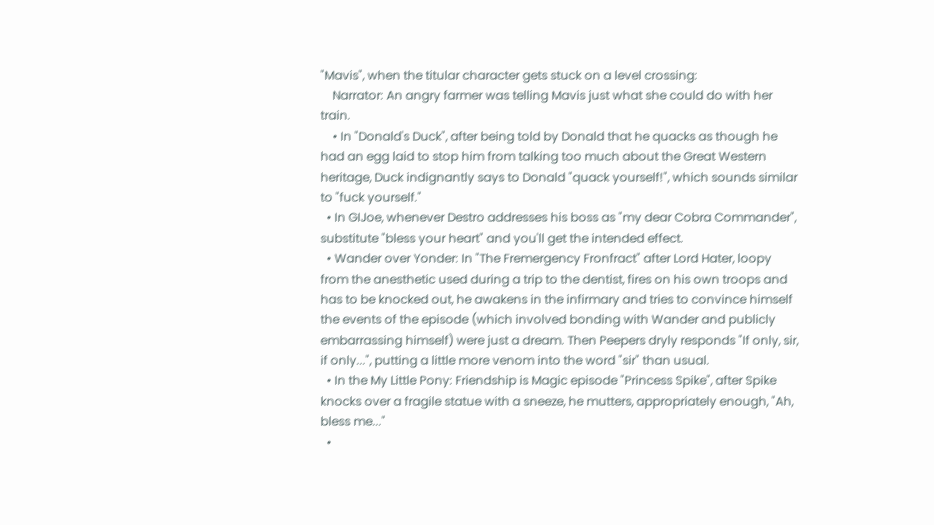"Mavis", when the titular character gets stuck on a level crossing:
    Narrator: An angry farmer was telling Mavis just what she could do with her train.
    • In "Donald's Duck", after being told by Donald that he quacks as though he had an egg laid to stop him from talking too much about the Great Western heritage, Duck indignantly says to Donald "quack yourself!", which sounds similar to "fuck yourself."
  • In GIJoe, whenever Destro addresses his boss as "my dear Cobra Commander", substitute "bless your heart" and you'll get the intended effect.
  • Wander over Yonder: In "The Fremergency Fronfract" after Lord Hater, loopy from the anesthetic used during a trip to the dentist, fires on his own troops and has to be knocked out, he awakens in the infirmary and tries to convince himself the events of the episode (which involved bonding with Wander and publicly embarrassing himself) were just a dream. Then Peepers dryly responds "If only, sir, if only...", putting a little more venom into the word "sir" than usual.
  • In the My Little Pony: Friendship is Magic episode "Princess Spike", after Spike knocks over a fragile statue with a sneeze, he mutters, appropriately enough, "Ah, bless me..."
  •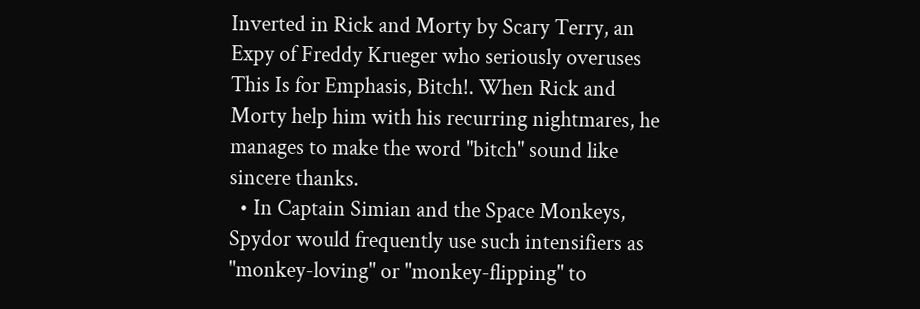Inverted in Rick and Morty by Scary Terry, an Expy of Freddy Krueger who seriously overuses This Is for Emphasis, Bitch!. When Rick and Morty help him with his recurring nightmares, he manages to make the word "bitch" sound like sincere thanks.
  • In Captain Simian and the Space Monkeys, Spydor would frequently use such intensifiers as "monkey-loving" or "monkey-flipping" to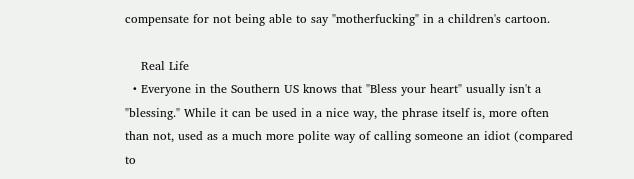compensate for not being able to say "motherfucking" in a children's cartoon.

    Real Life
  • Everyone in the Southern US knows that "Bless your heart" usually isn't a "blessing." While it can be used in a nice way, the phrase itself is, more often than not, used as a much more polite way of calling someone an idiot (compared to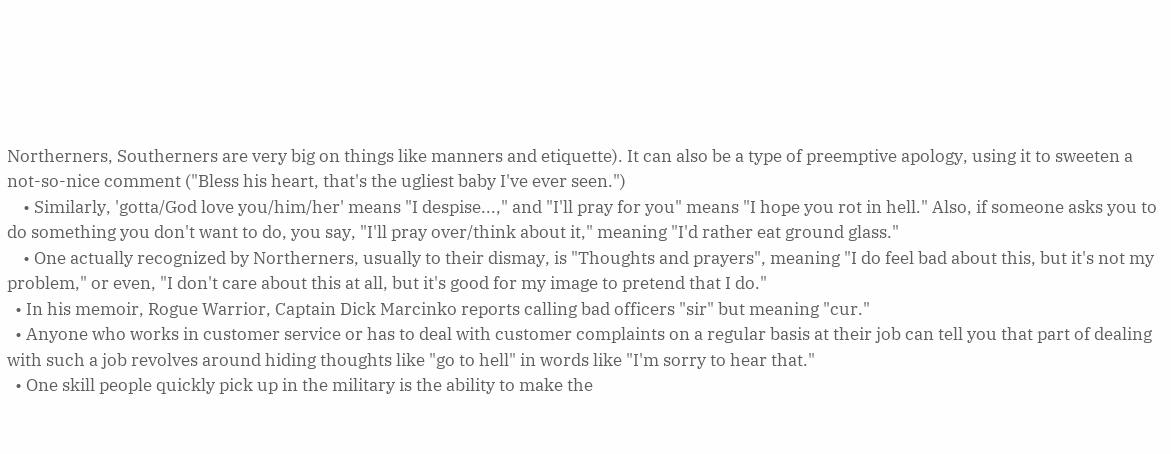Northerners, Southerners are very big on things like manners and etiquette). It can also be a type of preemptive apology, using it to sweeten a not-so-nice comment ("Bless his heart, that's the ugliest baby I've ever seen.")
    • Similarly, 'gotta/God love you/him/her' means "I despise...," and "I'll pray for you" means "I hope you rot in hell." Also, if someone asks you to do something you don't want to do, you say, "I'll pray over/think about it," meaning "I'd rather eat ground glass."
    • One actually recognized by Northerners, usually to their dismay, is "Thoughts and prayers", meaning "I do feel bad about this, but it's not my problem," or even, "I don't care about this at all, but it's good for my image to pretend that I do."
  • In his memoir, Rogue Warrior, Captain Dick Marcinko reports calling bad officers "sir" but meaning "cur."
  • Anyone who works in customer service or has to deal with customer complaints on a regular basis at their job can tell you that part of dealing with such a job revolves around hiding thoughts like "go to hell" in words like "I'm sorry to hear that."
  • One skill people quickly pick up in the military is the ability to make the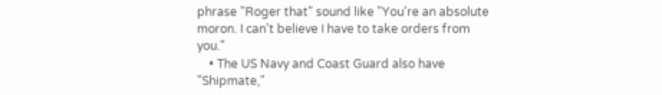phrase "Roger that" sound like "You're an absolute moron. I can't believe I have to take orders from you."
    • The US Navy and Coast Guard also have "Shipmate,"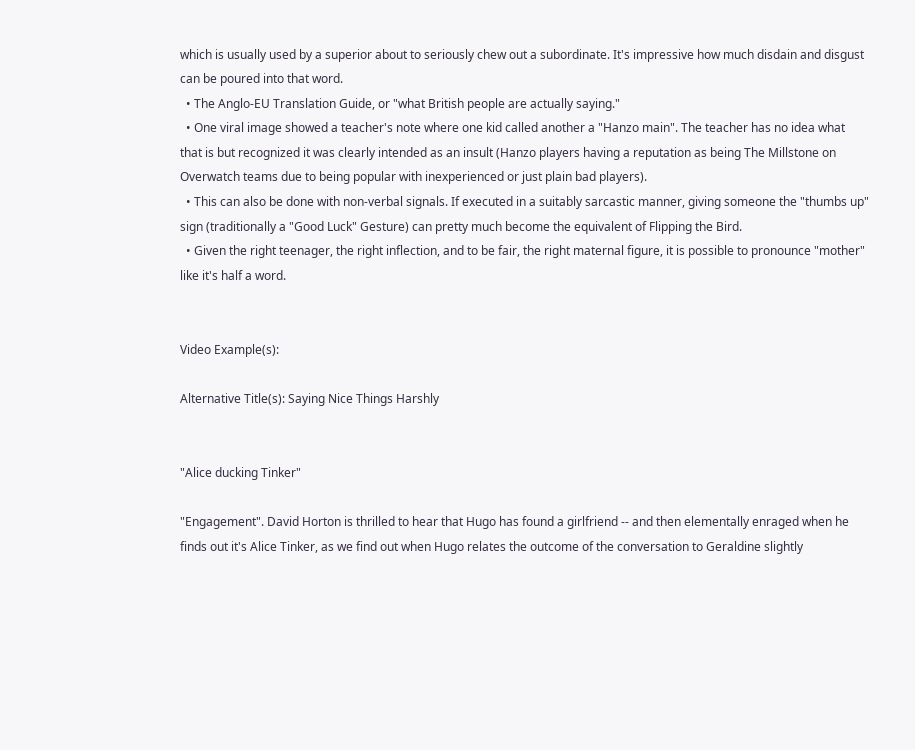which is usually used by a superior about to seriously chew out a subordinate. It's impressive how much disdain and disgust can be poured into that word.
  • The Anglo-EU Translation Guide, or "what British people are actually saying."
  • One viral image showed a teacher's note where one kid called another a "Hanzo main". The teacher has no idea what that is but recognized it was clearly intended as an insult (Hanzo players having a reputation as being The Millstone on Overwatch teams due to being popular with inexperienced or just plain bad players).
  • This can also be done with non-verbal signals. If executed in a suitably sarcastic manner, giving someone the "thumbs up" sign (traditionally a "Good Luck" Gesture) can pretty much become the equivalent of Flipping the Bird.
  • Given the right teenager, the right inflection, and to be fair, the right maternal figure, it is possible to pronounce "mother" like it's half a word.


Video Example(s):

Alternative Title(s): Saying Nice Things Harshly


"Alice ducking Tinker"

"Engagement". David Horton is thrilled to hear that Hugo has found a girlfriend -- and then elementally enraged when he finds out it's Alice Tinker, as we find out when Hugo relates the outcome of the conversation to Geraldine slightly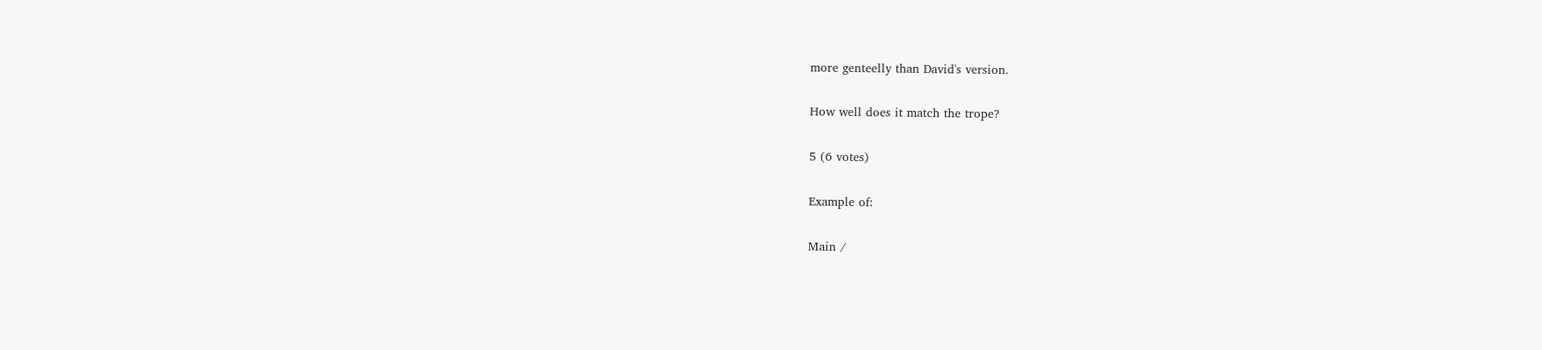more genteelly than David's version.

How well does it match the trope?

5 (6 votes)

Example of:

Main /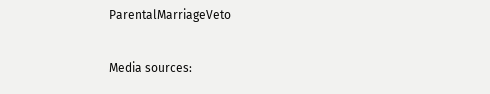ParentalMarriageVeto

Media sources: